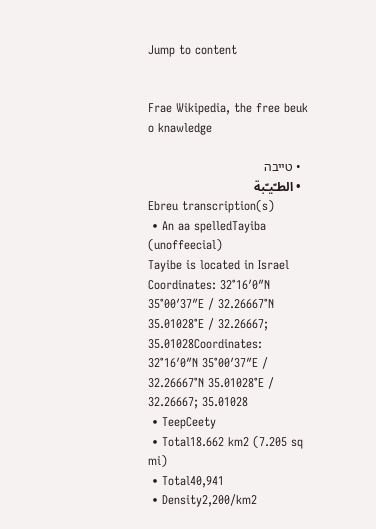Jump to content


Frae Wikipedia, the free beuk o knawledge

  • טייבה
  • الطـّيـّبة
Ebreu transcription(s)
 • An aa spelledTayiba (unoffeecial)
Tayibe is located in Israel
Coordinates: 32°16′0″N 35°00′37″E / 32.26667°N 35.01028°E / 32.26667; 35.01028Coordinates: 32°16′0″N 35°00′37″E / 32.26667°N 35.01028°E / 32.26667; 35.01028
 • TeepCeety
 • Total18.662 km2 (7.205 sq mi)
 • Total40,941
 • Density2,200/km2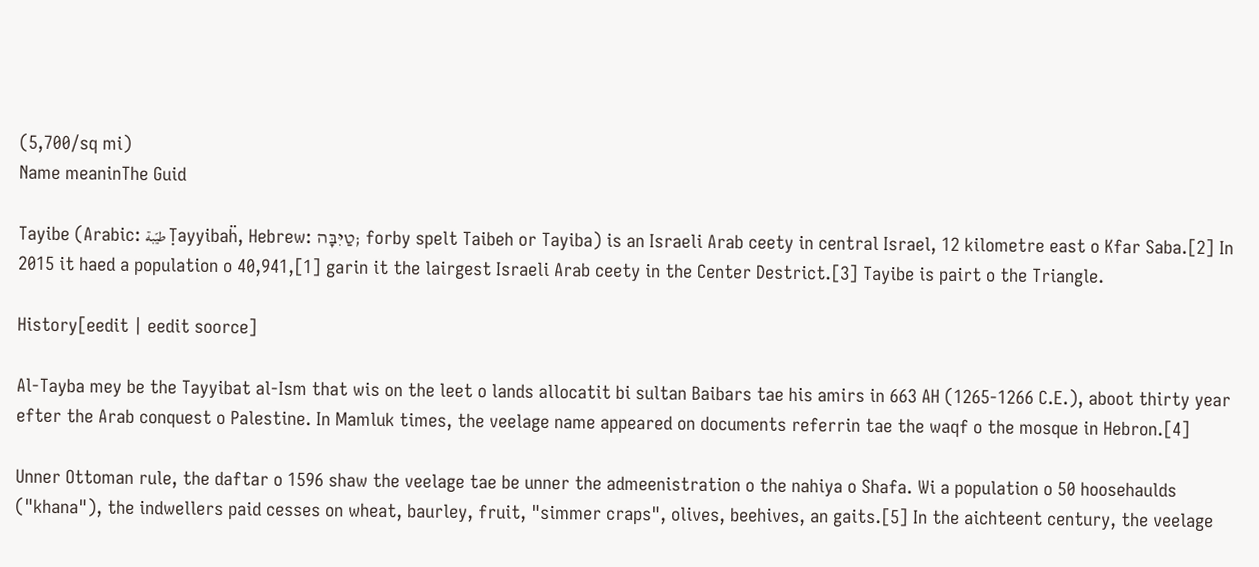(5,700/sq mi)
Name meaninThe Guid

Tayibe (Arabic: طيّبة Ṭayyibaḧ, Hebrew: טַיִּבָּה; forby spelt Taibeh or Tayiba) is an Israeli Arab ceety in central Israel, 12 kilometre east o Kfar Saba.[2] In 2015 it haed a population o 40,941,[1] garin it the lairgest Israeli Arab ceety in the Center Destrict.[3] Tayibe is pairt o the Triangle.

History[eedit | eedit soorce]

Al-Tayba mey be the Tayyibat al-Ism that wis on the leet o lands allocatit bi sultan Baibars tae his amirs in 663 AH (1265-1266 C.E.), aboot thirty year efter the Arab conquest o Palestine. In Mamluk times, the veelage name appeared on documents referrin tae the waqf o the mosque in Hebron.[4]

Unner Ottoman rule, the daftar o 1596 shaw the veelage tae be unner the admeenistration o the nahiya o Shafa. Wi a population o 50 hoosehaulds ("khana"), the indwellers paid cesses on wheat, baurley, fruit, "simmer craps", olives, beehives, an gaits.[5] In the aichteent century, the veelage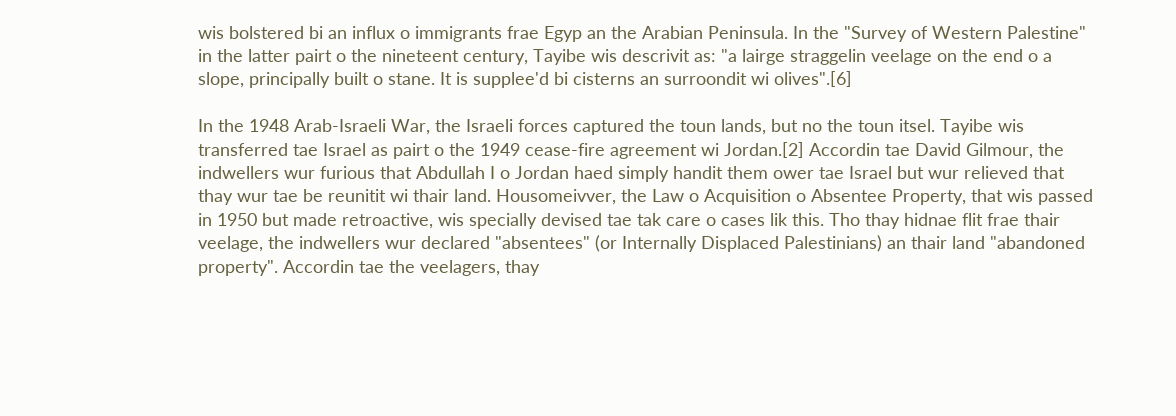wis bolstered bi an influx o immigrants frae Egyp an the Arabian Peninsula. In the "Survey of Western Palestine" in the latter pairt o the nineteent century, Tayibe wis descrivit as: "a lairge straggelin veelage on the end o a slope, principally built o stane. It is supplee'd bi cisterns an surroondit wi olives".[6]

In the 1948 Arab-Israeli War, the Israeli forces captured the toun lands, but no the toun itsel. Tayibe wis transferred tae Israel as pairt o the 1949 cease-fire agreement wi Jordan.[2] Accordin tae David Gilmour, the indwellers wur furious that Abdullah I o Jordan haed simply handit them ower tae Israel but wur relieved that thay wur tae be reunitit wi thair land. Housomeivver, the Law o Acquisition o Absentee Property, that wis passed in 1950 but made retroactive, wis specially devised tae tak care o cases lik this. Tho thay hidnae flit frae thair veelage, the indwellers wur declared "absentees" (or Internally Displaced Palestinians) an thair land "abandoned property". Accordin tae the veelagers, thay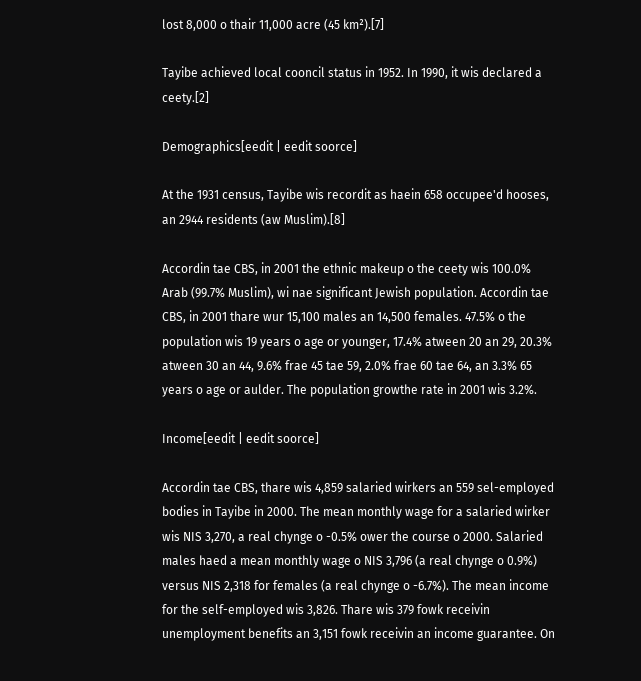lost 8,000 o thair 11,000 acre (45 km²).[7]

Tayibe achieved local cooncil status in 1952. In 1990, it wis declared a ceety.[2]

Demographics[eedit | eedit soorce]

At the 1931 census, Tayibe wis recordit as haein 658 occupee'd hooses, an 2944 residents (aw Muslim).[8]

Accordin tae CBS, in 2001 the ethnic makeup o the ceety wis 100.0% Arab (99.7% Muslim), wi nae significant Jewish population. Accordin tae CBS, in 2001 thare wur 15,100 males an 14,500 females. 47.5% o the population wis 19 years o age or younger, 17.4% atween 20 an 29, 20.3% atween 30 an 44, 9.6% frae 45 tae 59, 2.0% frae 60 tae 64, an 3.3% 65 years o age or aulder. The population growthe rate in 2001 wis 3.2%.

Income[eedit | eedit soorce]

Accordin tae CBS, thare wis 4,859 salaried wirkers an 559 sel-employed bodies in Tayibe in 2000. The mean monthly wage for a salaried wirker wis NIS 3,270, a real chynge o -0.5% ower the course o 2000. Salaried males haed a mean monthly wage o NIS 3,796 (a real chynge o 0.9%) versus NIS 2,318 for females (a real chynge o -6.7%). The mean income for the self-employed wis 3,826. Thare wis 379 fowk receivin unemployment benefits an 3,151 fowk receivin an income guarantee. On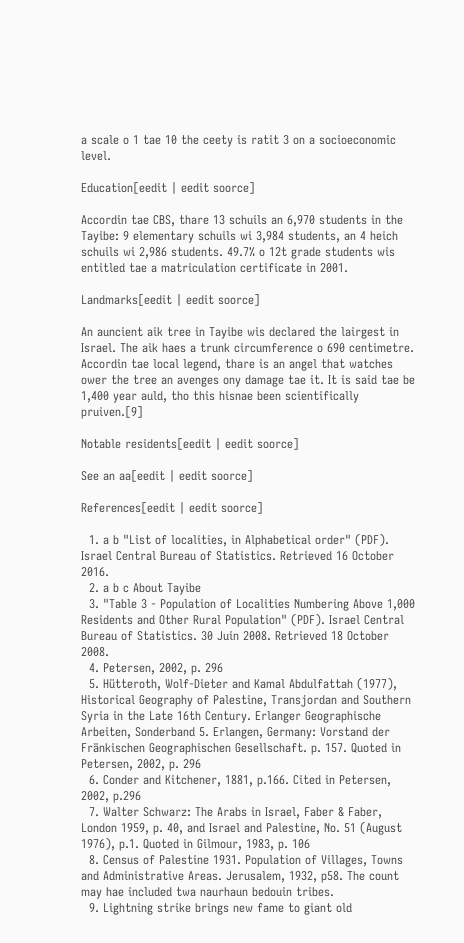a scale o 1 tae 10 the ceety is ratit 3 on a socioeconomic level.

Education[eedit | eedit soorce]

Accordin tae CBS, thare 13 schuils an 6,970 students in the Tayibe: 9 elementary schuils wi 3,984 students, an 4 heich schuils wi 2,986 students. 49.7% o 12t grade students wis entitled tae a matriculation certificate in 2001.

Landmarks[eedit | eedit soorce]

An auncient aik tree in Tayibe wis declared the lairgest in Israel. The aik haes a trunk circumference o 690 centimetre. Accordin tae local legend, thare is an angel that watches ower the tree an avenges ony damage tae it. It is said tae be 1,400 year auld, tho this hisnae been scientifically pruiven.[9]

Notable residents[eedit | eedit soorce]

See an aa[eedit | eedit soorce]

References[eedit | eedit soorce]

  1. a b "List of localities, in Alphabetical order" (PDF). Israel Central Bureau of Statistics. Retrieved 16 October 2016.
  2. a b c About Tayibe
  3. "Table 3 - Population of Localities Numbering Above 1,000 Residents and Other Rural Population" (PDF). Israel Central Bureau of Statistics. 30 Juin 2008. Retrieved 18 October 2008.
  4. Petersen, 2002, p. 296
  5. Hütteroth, Wolf-Dieter and Kamal Abdulfattah (1977), Historical Geography of Palestine, Transjordan and Southern Syria in the Late 16th Century. Erlanger Geographische Arbeiten, Sonderband 5. Erlangen, Germany: Vorstand der Fränkischen Geographischen Gesellschaft. p. 157. Quoted in Petersen, 2002, p. 296
  6. Conder and Kitchener, 1881, p.166. Cited in Petersen, 2002, p.296
  7. Walter Schwarz: The Arabs in Israel, Faber & Faber, London 1959, p. 40, and Israel and Palestine, No. 51 (August 1976), p.1. Quoted in Gilmour, 1983, p. 106
  8. Census of Palestine 1931. Population of Villages, Towns and Administrative Areas. Jerusalem, 1932, p58. The count may hae included twa naurhaun bedouin tribes.
  9. Lightning strike brings new fame to giant old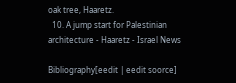oak tree, Haaretz.
  10. A jump start for Palestinian architecture - Haaretz - Israel News

Bibliography[eedit | eedit soorce]